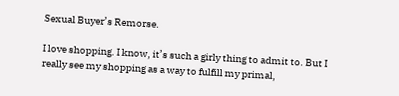Sexual Buyer’s Remorse.

I love shopping. I know, it’s such a girly thing to admit to. But I really see my shopping as a way to fulfill my primal,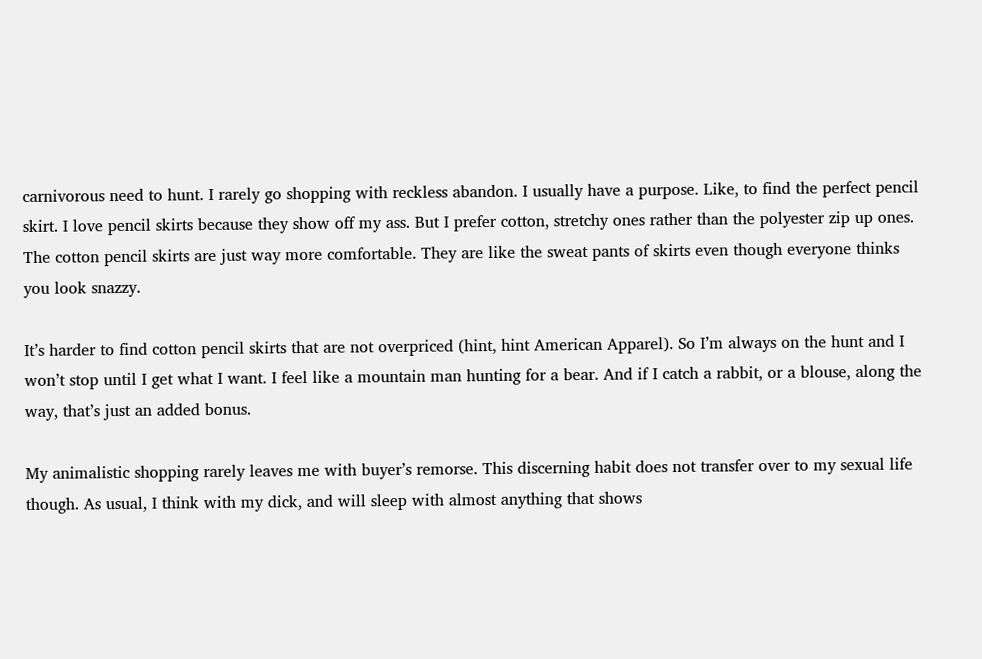carnivorous need to hunt. I rarely go shopping with reckless abandon. I usually have a purpose. Like, to find the perfect pencil skirt. I love pencil skirts because they show off my ass. But I prefer cotton, stretchy ones rather than the polyester zip up ones. The cotton pencil skirts are just way more comfortable. They are like the sweat pants of skirts even though everyone thinks you look snazzy.

It’s harder to find cotton pencil skirts that are not overpriced (hint, hint American Apparel). So I’m always on the hunt and I won’t stop until I get what I want. I feel like a mountain man hunting for a bear. And if I catch a rabbit, or a blouse, along the way, that’s just an added bonus.

My animalistic shopping rarely leaves me with buyer’s remorse. This discerning habit does not transfer over to my sexual life though. As usual, I think with my dick, and will sleep with almost anything that shows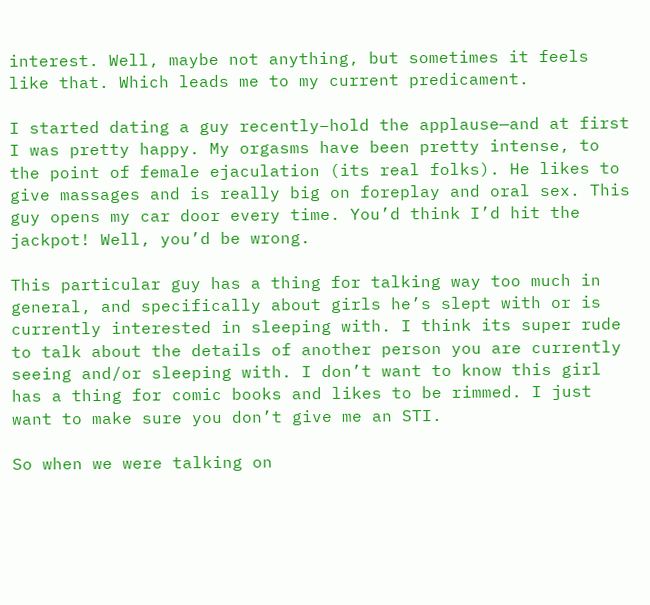interest. Well, maybe not anything, but sometimes it feels like that. Which leads me to my current predicament.

I started dating a guy recently–hold the applause—and at first I was pretty happy. My orgasms have been pretty intense, to the point of female ejaculation (its real folks). He likes to give massages and is really big on foreplay and oral sex. This guy opens my car door every time. You’d think I’d hit the jackpot! Well, you’d be wrong.

This particular guy has a thing for talking way too much in general, and specifically about girls he’s slept with or is currently interested in sleeping with. I think its super rude to talk about the details of another person you are currently seeing and/or sleeping with. I don’t want to know this girl has a thing for comic books and likes to be rimmed. I just want to make sure you don’t give me an STI.

So when we were talking on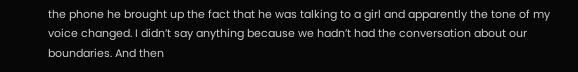the phone he brought up the fact that he was talking to a girl and apparently the tone of my voice changed. I didn’t say anything because we hadn’t had the conversation about our boundaries. And then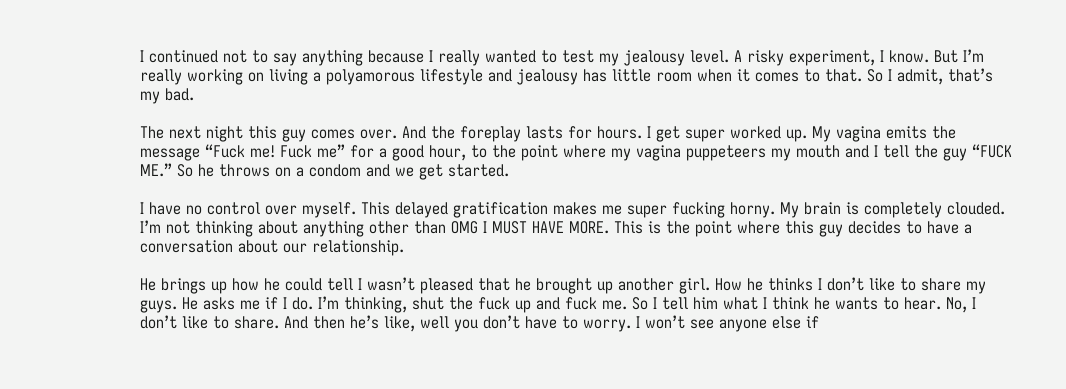I continued not to say anything because I really wanted to test my jealousy level. A risky experiment, I know. But I’m really working on living a polyamorous lifestyle and jealousy has little room when it comes to that. So I admit, that’s my bad.

The next night this guy comes over. And the foreplay lasts for hours. I get super worked up. My vagina emits the message “Fuck me! Fuck me” for a good hour, to the point where my vagina puppeteers my mouth and I tell the guy “FUCK ME.” So he throws on a condom and we get started.

I have no control over myself. This delayed gratification makes me super fucking horny. My brain is completely clouded. I’m not thinking about anything other than OMG I MUST HAVE MORE. This is the point where this guy decides to have a conversation about our relationship.

He brings up how he could tell I wasn’t pleased that he brought up another girl. How he thinks I don’t like to share my guys. He asks me if I do. I’m thinking, shut the fuck up and fuck me. So I tell him what I think he wants to hear. No, I don’t like to share. And then he’s like, well you don’t have to worry. I won’t see anyone else if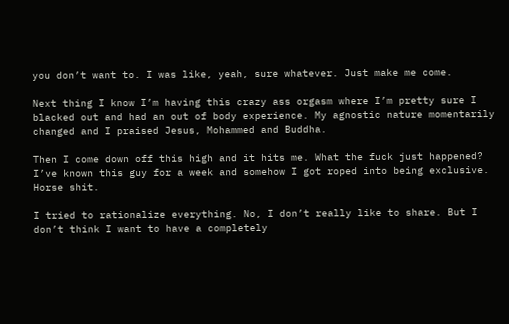you don’t want to. I was like, yeah, sure whatever. Just make me come.

Next thing I know I’m having this crazy ass orgasm where I’m pretty sure I blacked out and had an out of body experience. My agnostic nature momentarily changed and I praised Jesus, Mohammed and Buddha.

Then I come down off this high and it hits me. What the fuck just happened? I’ve known this guy for a week and somehow I got roped into being exclusive. Horse shit.

I tried to rationalize everything. No, I don’t really like to share. But I don’t think I want to have a completely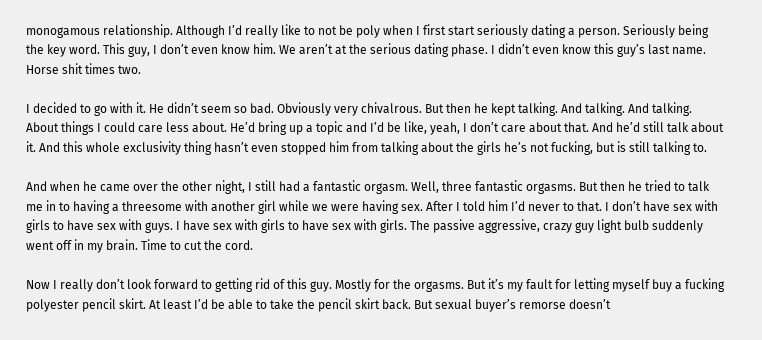monogamous relationship. Although I’d really like to not be poly when I first start seriously dating a person. Seriously being the key word. This guy, I don’t even know him. We aren’t at the serious dating phase. I didn’t even know this guy’s last name. Horse shit times two.

I decided to go with it. He didn’t seem so bad. Obviously very chivalrous. But then he kept talking. And talking. And talking. About things I could care less about. He’d bring up a topic and I’d be like, yeah, I don’t care about that. And he’d still talk about it. And this whole exclusivity thing hasn’t even stopped him from talking about the girls he’s not fucking, but is still talking to.

And when he came over the other night, I still had a fantastic orgasm. Well, three fantastic orgasms. But then he tried to talk me in to having a threesome with another girl while we were having sex. After I told him I’d never to that. I don’t have sex with girls to have sex with guys. I have sex with girls to have sex with girls. The passive aggressive, crazy guy light bulb suddenly went off in my brain. Time to cut the cord.

Now I really don’t look forward to getting rid of this guy. Mostly for the orgasms. But it’s my fault for letting myself buy a fucking polyester pencil skirt. At least I’d be able to take the pencil skirt back. But sexual buyer’s remorse doesn’t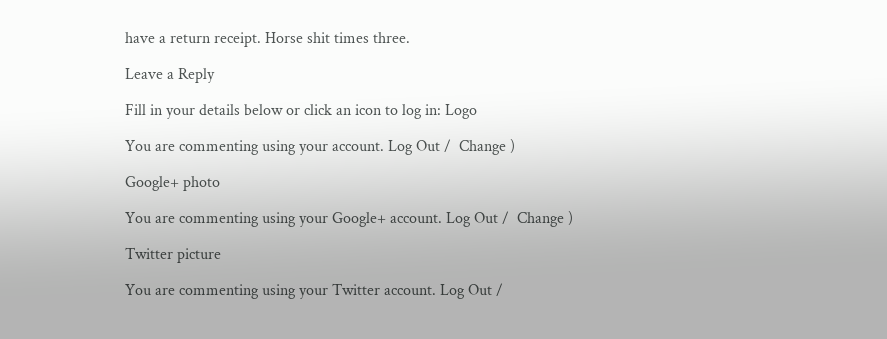have a return receipt. Horse shit times three.

Leave a Reply

Fill in your details below or click an icon to log in: Logo

You are commenting using your account. Log Out /  Change )

Google+ photo

You are commenting using your Google+ account. Log Out /  Change )

Twitter picture

You are commenting using your Twitter account. Log Out /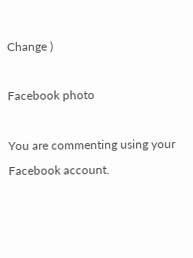Change )

Facebook photo

You are commenting using your Facebook account.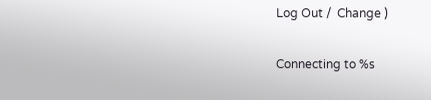Log Out /  Change )

Connecting to %s